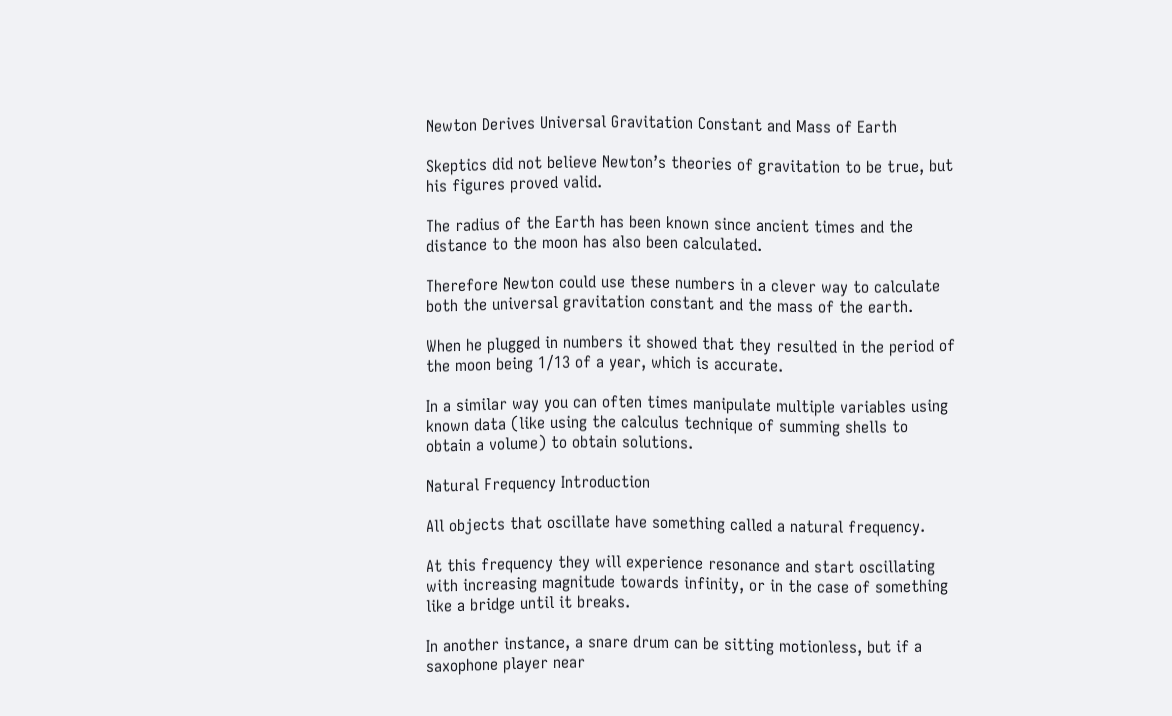Newton Derives Universal Gravitation Constant and Mass of Earth

Skeptics did not believe Newton’s theories of gravitation to be true, but his figures proved valid.

The radius of the Earth has been known since ancient times and the distance to the moon has also been calculated.

Therefore Newton could use these numbers in a clever way to calculate both the universal gravitation constant and the mass of the earth.

When he plugged in numbers it showed that they resulted in the period of the moon being 1/13 of a year, which is accurate.

In a similar way you can often times manipulate multiple variables using known data (like using the calculus technique of summing shells to obtain a volume) to obtain solutions.

Natural Frequency Introduction

All objects that oscillate have something called a natural frequency.

At this frequency they will experience resonance and start oscillating with increasing magnitude towards infinity, or in the case of something like a bridge until it breaks.

In another instance, a snare drum can be sitting motionless, but if a saxophone player near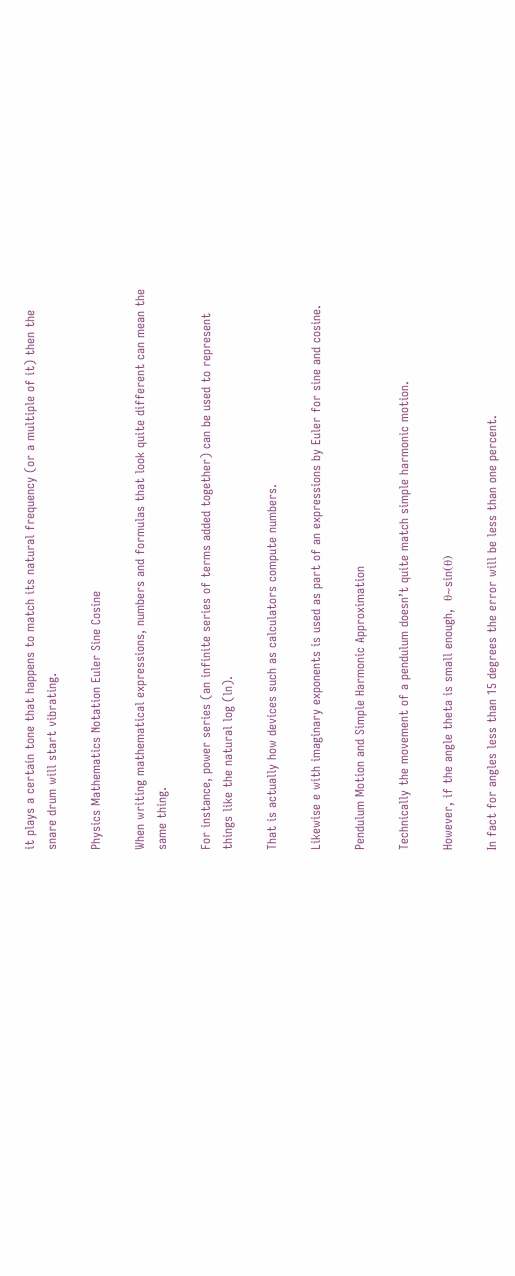it plays a certain tone that happens to match its natural frequency (or a multiple of it) then the snare drum will start vibrating.

Physics Mathematics Notation Euler Sine Cosine

When writing mathematical expressions, numbers and formulas that look quite different can mean the same thing.

For instance, power series (an infinite series of terms added together) can be used to represent things like the natural log (ln).

That is actually how devices such as calculators compute numbers.

Likewise e with imaginary exponents is used as part of an expressions by Euler for sine and cosine.

Pendulum Motion and Simple Harmonic Approximation

Technically the movement of a pendulum doesn’t quite match simple harmonic motion.

However, if the angle theta is small enough,  θ~sin(θ)

In fact for angles less than 15 degrees the error will be less than one percent.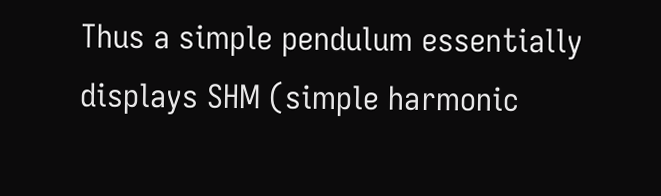Thus a simple pendulum essentially displays SHM (simple harmonic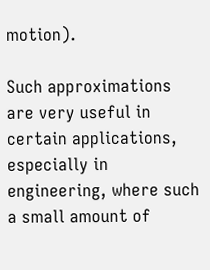motion).

Such approximations are very useful in certain applications, especially in engineering, where such a small amount of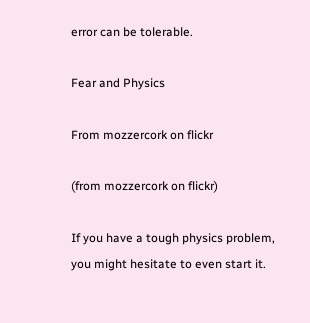error can be tolerable.

Fear and Physics

From mozzercork on flickr

(from mozzercork on flickr)

If you have a tough physics problem, you might hesitate to even start it.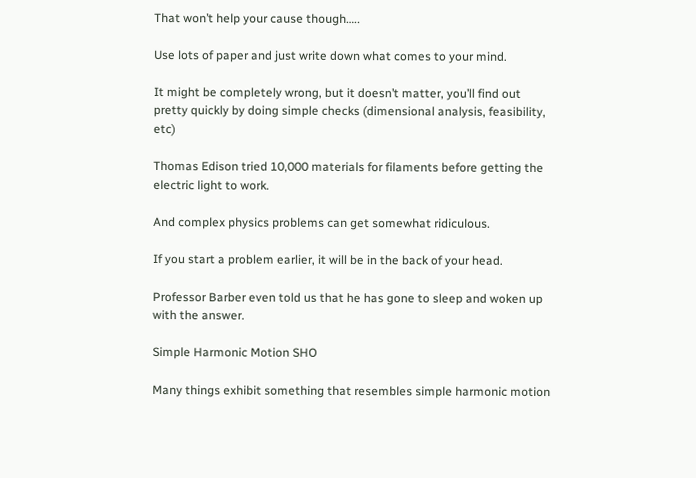That won’t help your cause though…..

Use lots of paper and just write down what comes to your mind.

It might be completely wrong, but it doesn’t matter, you’ll find out pretty quickly by doing simple checks (dimensional analysis, feasibility, etc)

Thomas Edison tried 10,000 materials for filaments before getting the electric light to work.

And complex physics problems can get somewhat ridiculous.

If you start a problem earlier, it will be in the back of your head.

Professor Barber even told us that he has gone to sleep and woken up with the answer.

Simple Harmonic Motion SHO

Many things exhibit something that resembles simple harmonic motion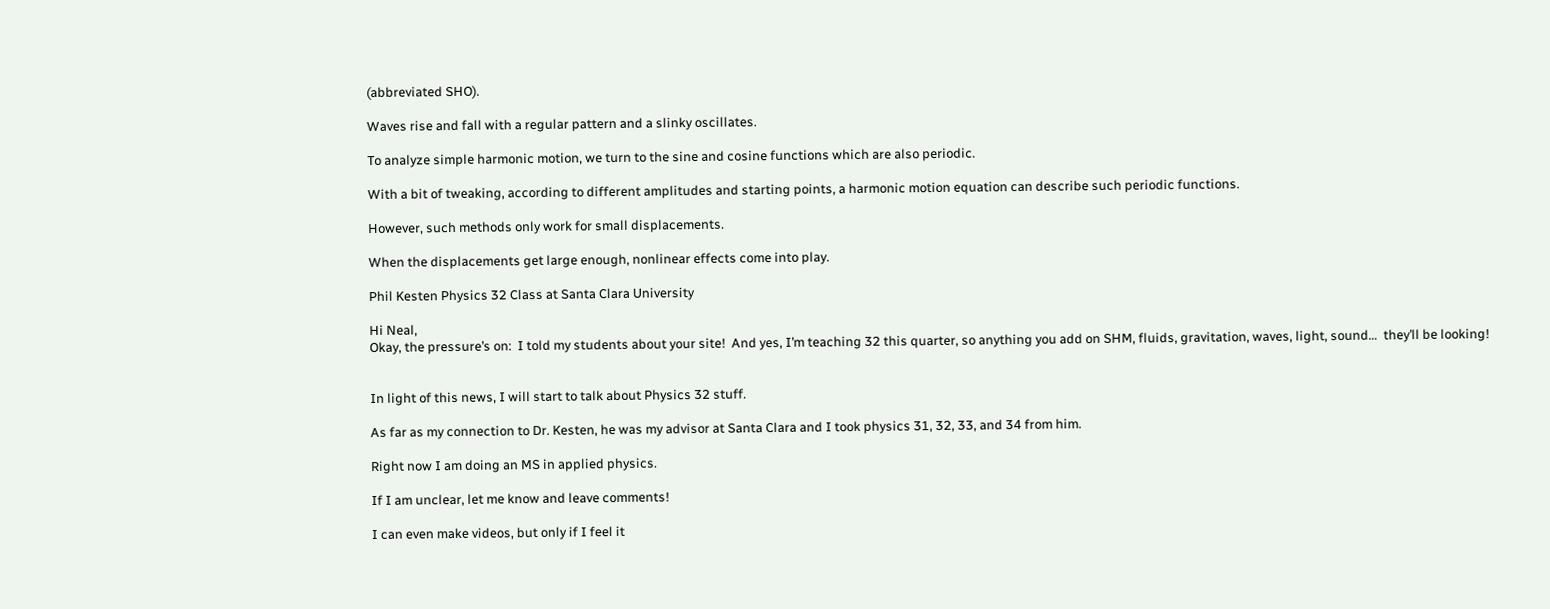(abbreviated SHO).

Waves rise and fall with a regular pattern and a slinky oscillates.

To analyze simple harmonic motion, we turn to the sine and cosine functions which are also periodic.

With a bit of tweaking, according to different amplitudes and starting points, a harmonic motion equation can describe such periodic functions.

However, such methods only work for small displacements.

When the displacements get large enough, nonlinear effects come into play.

Phil Kesten Physics 32 Class at Santa Clara University

Hi Neal,
Okay, the pressure’s on:  I told my students about your site!  And yes, I’m teaching 32 this quarter, so anything you add on SHM, fluids, gravitation, waves, light, sound…  they’ll be looking!


In light of this news, I will start to talk about Physics 32 stuff.

As far as my connection to Dr. Kesten, he was my advisor at Santa Clara and I took physics 31, 32, 33, and 34 from him.

Right now I am doing an MS in applied physics.

If I am unclear, let me know and leave comments!

I can even make videos, but only if I feel it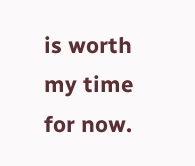is worth my time for now.